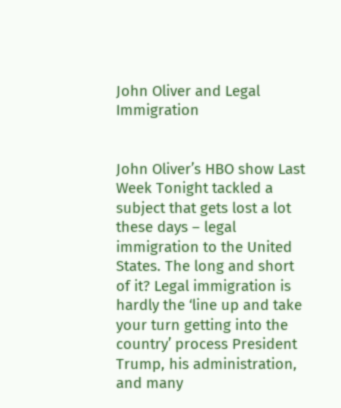John Oliver and Legal Immigration


John Oliver’s HBO show Last Week Tonight tackled a subject that gets lost a lot these days – legal immigration to the United States. The long and short of it? Legal immigration is hardly the ‘line up and take your turn getting into the country’ process President Trump, his administration, and many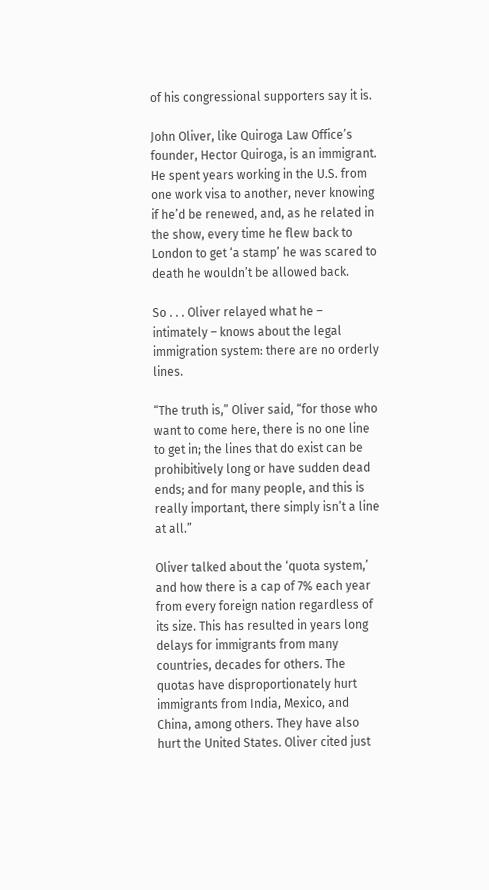of his congressional supporters say it is.

John Oliver, like Quiroga Law Office’s founder, Hector Quiroga, is an immigrant. He spent years working in the U.S. from one work visa to another, never knowing if he’d be renewed, and, as he related in the show, every time he flew back to London to get ‘a stamp’ he was scared to death he wouldn’t be allowed back.

So . . . Oliver relayed what he – intimately – knows about the legal immigration system: there are no orderly lines.

“The truth is,” Oliver said, “for those who want to come here, there is no one line to get in; the lines that do exist can be prohibitively long or have sudden dead ends; and for many people, and this is really important, there simply isn’t a line at all.”

Oliver talked about the ‘quota system,’ and how there is a cap of 7% each year from every foreign nation regardless of its size. This has resulted in years long delays for immigrants from many countries, decades for others. The quotas have disproportionately hurt immigrants from India, Mexico, and China, among others. They have also hurt the United States. Oliver cited just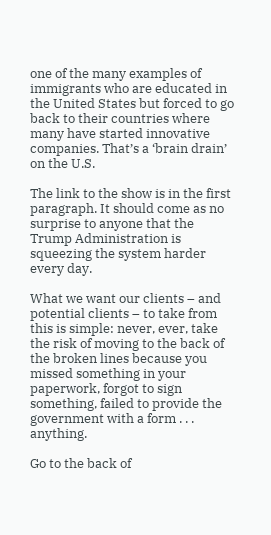one of the many examples of immigrants who are educated in the United States but forced to go back to their countries where many have started innovative companies. That’s a ‘brain drain’ on the U.S.

The link to the show is in the first paragraph. It should come as no surprise to anyone that the Trump Administration is squeezing the system harder every day.

What we want our clients – and potential clients – to take from this is simple: never, ever, take the risk of moving to the back of the broken lines because you missed something in your paperwork, forgot to sign something, failed to provide the government with a form . . . anything.

Go to the back of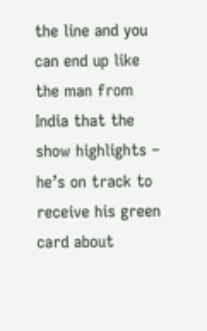the line and you can end up like the man from India that the show highlights – he’s on track to receive his green card about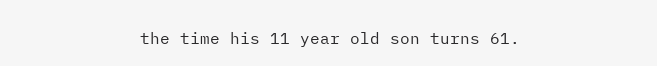the time his 11 year old son turns 61.